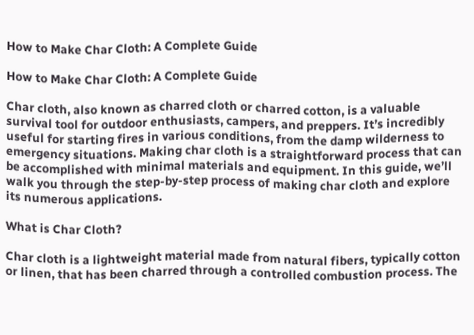How to Make Char Cloth: A Complete Guide

How to Make Char Cloth: A Complete Guide

Char cloth, also known as charred cloth or charred cotton, is a valuable survival tool for outdoor enthusiasts, campers, and preppers. It’s incredibly useful for starting fires in various conditions, from the damp wilderness to emergency situations. Making char cloth is a straightforward process that can be accomplished with minimal materials and equipment. In this guide, we’ll walk you through the step-by-step process of making char cloth and explore its numerous applications.

What is Char Cloth?

Char cloth is a lightweight material made from natural fibers, typically cotton or linen, that has been charred through a controlled combustion process. The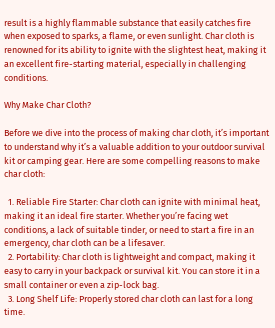result is a highly flammable substance that easily catches fire when exposed to sparks, a flame, or even sunlight. Char cloth is renowned for its ability to ignite with the slightest heat, making it an excellent fire-starting material, especially in challenging conditions.

Why Make Char Cloth?

Before we dive into the process of making char cloth, it’s important to understand why it’s a valuable addition to your outdoor survival kit or camping gear. Here are some compelling reasons to make char cloth:

  1. Reliable Fire Starter: Char cloth can ignite with minimal heat, making it an ideal fire starter. Whether you’re facing wet conditions, a lack of suitable tinder, or need to start a fire in an emergency, char cloth can be a lifesaver.
  2. Portability: Char cloth is lightweight and compact, making it easy to carry in your backpack or survival kit. You can store it in a small container or even a zip-lock bag.
  3. Long Shelf Life: Properly stored char cloth can last for a long time.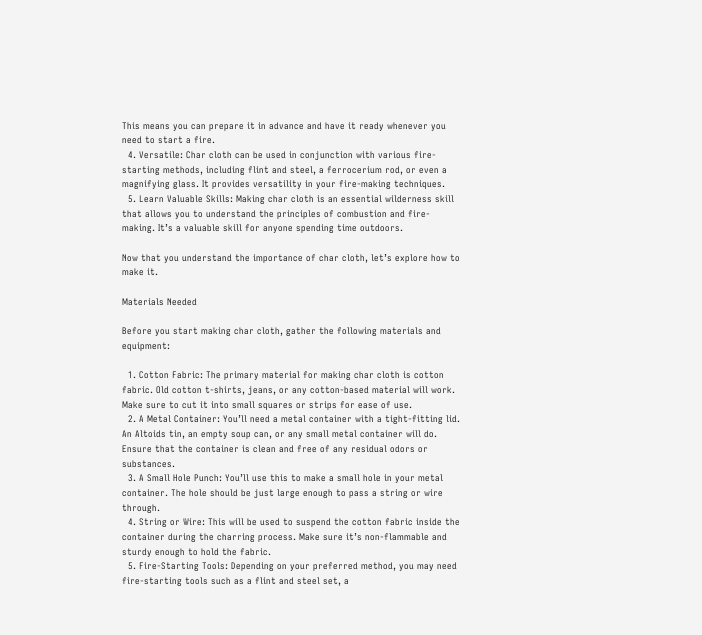This means you can prepare it in advance and have it ready whenever you need to start a fire.
  4. Versatile: Char cloth can be used in conjunction with various fire-starting methods, including flint and steel, a ferrocerium rod, or even a magnifying glass. It provides versatility in your fire-making techniques.
  5. Learn Valuable Skills: Making char cloth is an essential wilderness skill that allows you to understand the principles of combustion and fire-making. It’s a valuable skill for anyone spending time outdoors.

Now that you understand the importance of char cloth, let’s explore how to make it.

Materials Needed

Before you start making char cloth, gather the following materials and equipment:

  1. Cotton Fabric: The primary material for making char cloth is cotton fabric. Old cotton t-shirts, jeans, or any cotton-based material will work. Make sure to cut it into small squares or strips for ease of use.
  2. A Metal Container: You’ll need a metal container with a tight-fitting lid. An Altoids tin, an empty soup can, or any small metal container will do. Ensure that the container is clean and free of any residual odors or substances.
  3. A Small Hole Punch: You’ll use this to make a small hole in your metal container. The hole should be just large enough to pass a string or wire through.
  4. String or Wire: This will be used to suspend the cotton fabric inside the container during the charring process. Make sure it’s non-flammable and sturdy enough to hold the fabric.
  5. Fire-Starting Tools: Depending on your preferred method, you may need fire-starting tools such as a flint and steel set, a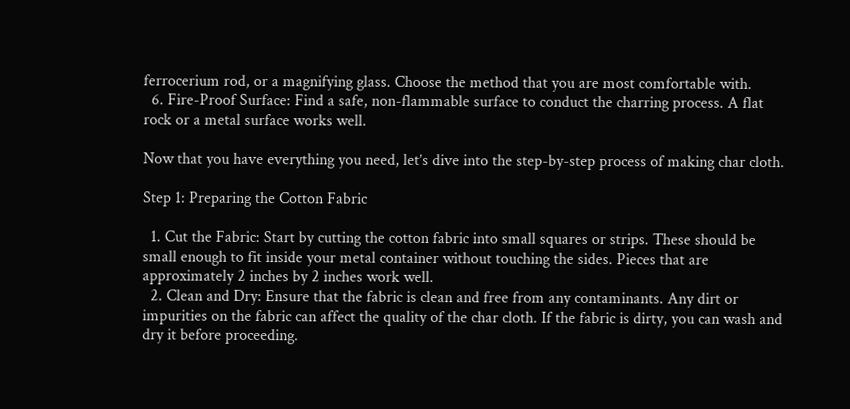ferrocerium rod, or a magnifying glass. Choose the method that you are most comfortable with.
  6. Fire-Proof Surface: Find a safe, non-flammable surface to conduct the charring process. A flat rock or a metal surface works well.

Now that you have everything you need, let’s dive into the step-by-step process of making char cloth.

Step 1: Preparing the Cotton Fabric

  1. Cut the Fabric: Start by cutting the cotton fabric into small squares or strips. These should be small enough to fit inside your metal container without touching the sides. Pieces that are approximately 2 inches by 2 inches work well.
  2. Clean and Dry: Ensure that the fabric is clean and free from any contaminants. Any dirt or impurities on the fabric can affect the quality of the char cloth. If the fabric is dirty, you can wash and dry it before proceeding.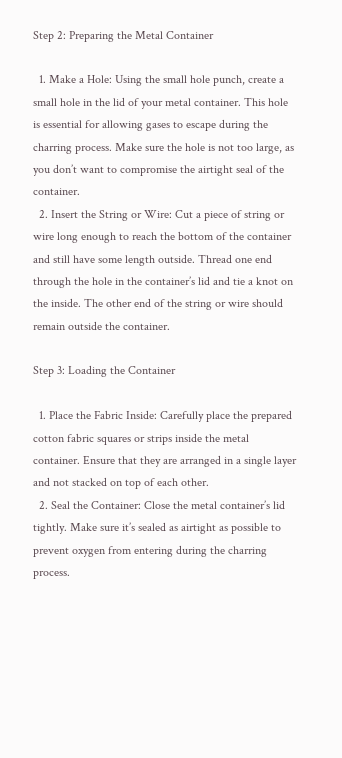Step 2: Preparing the Metal Container

  1. Make a Hole: Using the small hole punch, create a small hole in the lid of your metal container. This hole is essential for allowing gases to escape during the charring process. Make sure the hole is not too large, as you don’t want to compromise the airtight seal of the container.
  2. Insert the String or Wire: Cut a piece of string or wire long enough to reach the bottom of the container and still have some length outside. Thread one end through the hole in the container’s lid and tie a knot on the inside. The other end of the string or wire should remain outside the container.

Step 3: Loading the Container

  1. Place the Fabric Inside: Carefully place the prepared cotton fabric squares or strips inside the metal container. Ensure that they are arranged in a single layer and not stacked on top of each other.
  2. Seal the Container: Close the metal container’s lid tightly. Make sure it’s sealed as airtight as possible to prevent oxygen from entering during the charring process.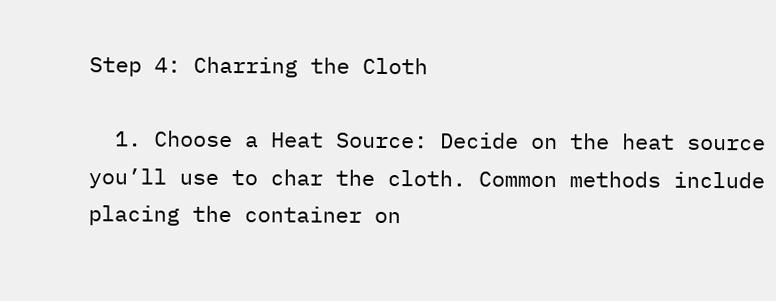Step 4: Charring the Cloth

  1. Choose a Heat Source: Decide on the heat source you’ll use to char the cloth. Common methods include placing the container on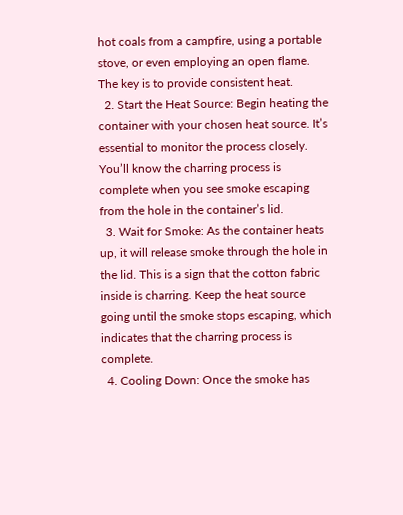hot coals from a campfire, using a portable stove, or even employing an open flame. The key is to provide consistent heat.
  2. Start the Heat Source: Begin heating the container with your chosen heat source. It’s essential to monitor the process closely. You’ll know the charring process is complete when you see smoke escaping from the hole in the container’s lid.
  3. Wait for Smoke: As the container heats up, it will release smoke through the hole in the lid. This is a sign that the cotton fabric inside is charring. Keep the heat source going until the smoke stops escaping, which indicates that the charring process is complete.
  4. Cooling Down: Once the smoke has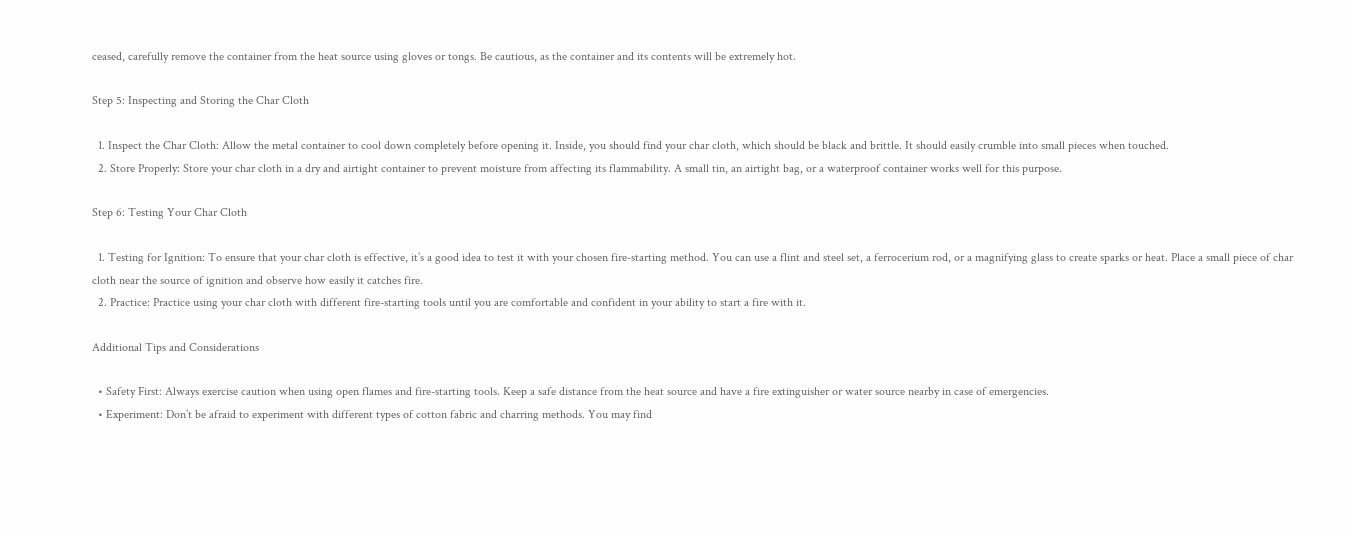ceased, carefully remove the container from the heat source using gloves or tongs. Be cautious, as the container and its contents will be extremely hot.

Step 5: Inspecting and Storing the Char Cloth

  1. Inspect the Char Cloth: Allow the metal container to cool down completely before opening it. Inside, you should find your char cloth, which should be black and brittle. It should easily crumble into small pieces when touched.
  2. Store Properly: Store your char cloth in a dry and airtight container to prevent moisture from affecting its flammability. A small tin, an airtight bag, or a waterproof container works well for this purpose.

Step 6: Testing Your Char Cloth

  1. Testing for Ignition: To ensure that your char cloth is effective, it’s a good idea to test it with your chosen fire-starting method. You can use a flint and steel set, a ferrocerium rod, or a magnifying glass to create sparks or heat. Place a small piece of char cloth near the source of ignition and observe how easily it catches fire.
  2. Practice: Practice using your char cloth with different fire-starting tools until you are comfortable and confident in your ability to start a fire with it.

Additional Tips and Considerations

  • Safety First: Always exercise caution when using open flames and fire-starting tools. Keep a safe distance from the heat source and have a fire extinguisher or water source nearby in case of emergencies.
  • Experiment: Don’t be afraid to experiment with different types of cotton fabric and charring methods. You may find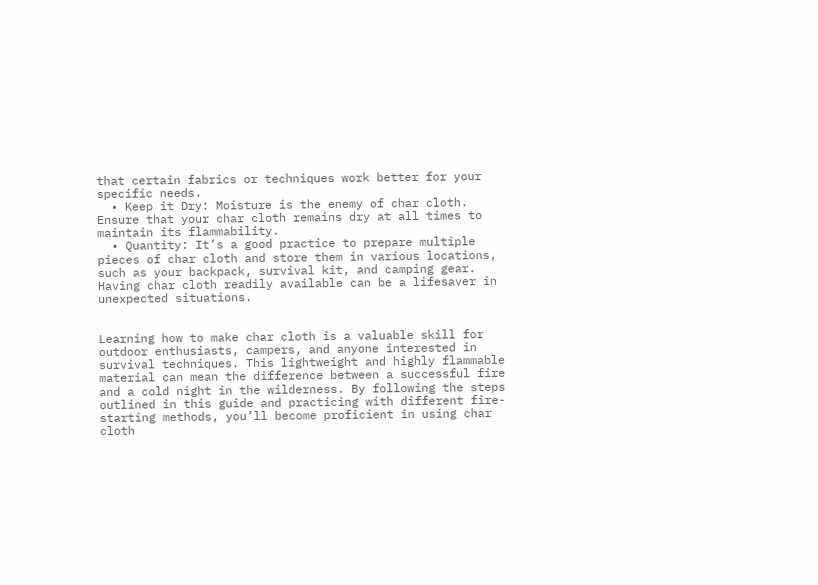that certain fabrics or techniques work better for your specific needs.
  • Keep it Dry: Moisture is the enemy of char cloth. Ensure that your char cloth remains dry at all times to maintain its flammability.
  • Quantity: It’s a good practice to prepare multiple pieces of char cloth and store them in various locations, such as your backpack, survival kit, and camping gear. Having char cloth readily available can be a lifesaver in unexpected situations.


Learning how to make char cloth is a valuable skill for outdoor enthusiasts, campers, and anyone interested in survival techniques. This lightweight and highly flammable material can mean the difference between a successful fire and a cold night in the wilderness. By following the steps outlined in this guide and practicing with different fire-starting methods, you’ll become proficient in using char cloth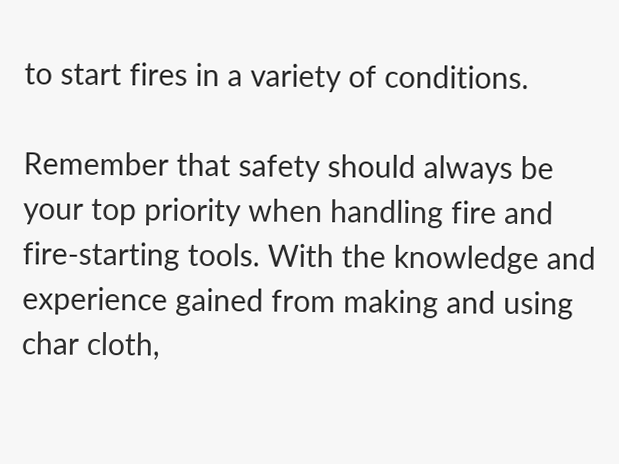to start fires in a variety of conditions.

Remember that safety should always be your top priority when handling fire and fire-starting tools. With the knowledge and experience gained from making and using char cloth,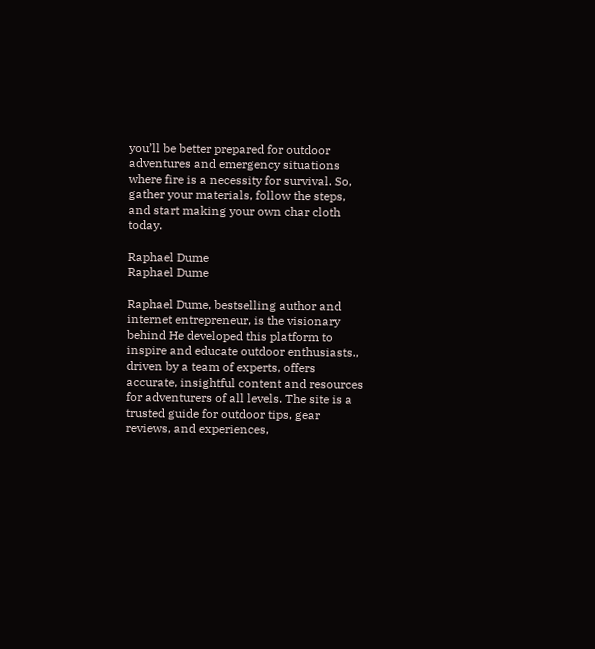you’ll be better prepared for outdoor adventures and emergency situations where fire is a necessity for survival. So, gather your materials, follow the steps, and start making your own char cloth today.

Raphael Dume
Raphael Dume

Raphael Dume, bestselling author and internet entrepreneur, is the visionary behind He developed this platform to inspire and educate outdoor enthusiasts., driven by a team of experts, offers accurate, insightful content and resources for adventurers of all levels. The site is a trusted guide for outdoor tips, gear reviews, and experiences,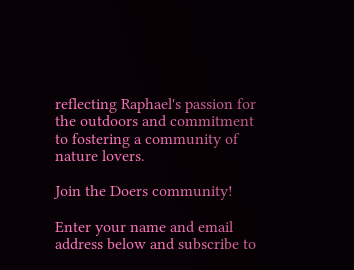reflecting Raphael's passion for the outdoors and commitment to fostering a community of nature lovers.

Join the Doers community!

Enter your name and email address below and subscribe to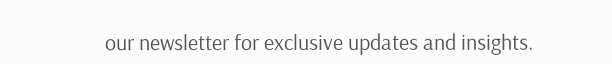our newsletter for exclusive updates and insights.